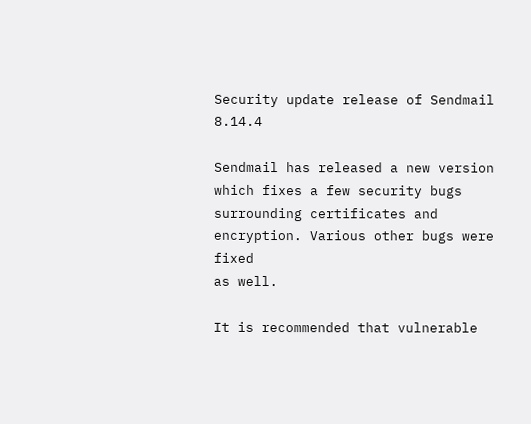Security update release of Sendmail 8.14.4

Sendmail has released a new version which fixes a few security bugs
surrounding certificates and encryption. Various other bugs were fixed
as well.

It is recommended that vulnerable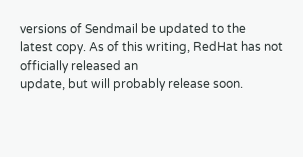versions of Sendmail be updated to the
latest copy. As of this writing, RedHat has not officially released an
update, but will probably release soon.